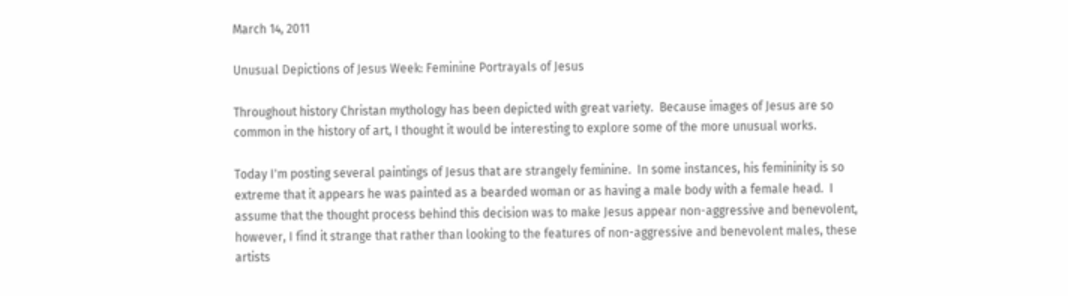March 14, 2011

Unusual Depictions of Jesus Week: Feminine Portrayals of Jesus

Throughout history Christan mythology has been depicted with great variety.  Because images of Jesus are so common in the history of art, I thought it would be interesting to explore some of the more unusual works.

Today I'm posting several paintings of Jesus that are strangely feminine.  In some instances, his femininity is so extreme that it appears he was painted as a bearded woman or as having a male body with a female head.  I assume that the thought process behind this decision was to make Jesus appear non-aggressive and benevolent, however, I find it strange that rather than looking to the features of non-aggressive and benevolent males, these artists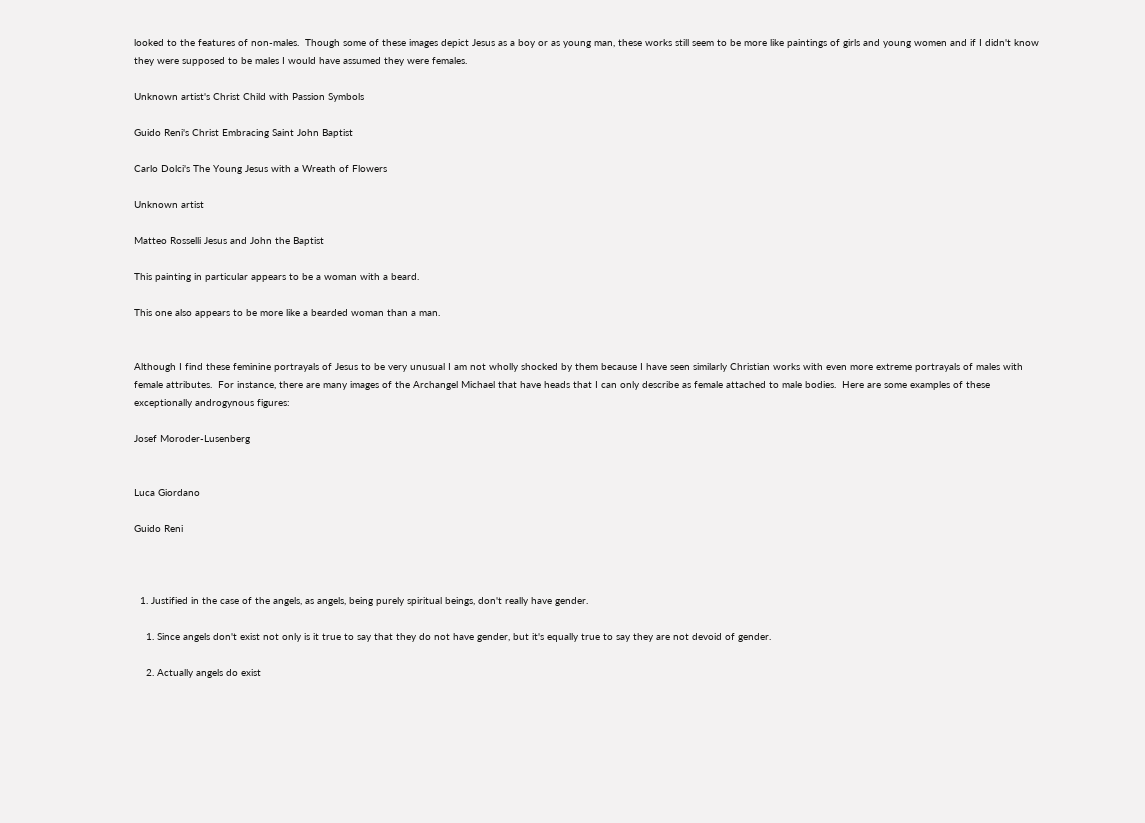looked to the features of non-males.  Though some of these images depict Jesus as a boy or as young man, these works still seem to be more like paintings of girls and young women and if I didn't know they were supposed to be males I would have assumed they were females.

Unknown artist's Christ Child with Passion Symbols

Guido Reni's Christ Embracing Saint John Baptist

Carlo Dolci's The Young Jesus with a Wreath of Flowers

Unknown artist

Matteo Rosselli Jesus and John the Baptist

This painting in particular appears to be a woman with a beard.

This one also appears to be more like a bearded woman than a man.


Although I find these feminine portrayals of Jesus to be very unusual I am not wholly shocked by them because I have seen similarly Christian works with even more extreme portrayals of males with female attributes.  For instance, there are many images of the Archangel Michael that have heads that I can only describe as female attached to male bodies.  Here are some examples of these exceptionally androgynous figures:

Josef Moroder-Lusenberg


Luca Giordano

Guido Reni



  1. Justified in the case of the angels, as angels, being purely spiritual beings, don't really have gender.

    1. Since angels don't exist not only is it true to say that they do not have gender, but it's equally true to say they are not devoid of gender.

    2. Actually angels do exist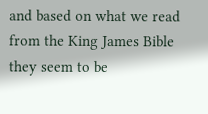and based on what we read from the King James Bible they seem to be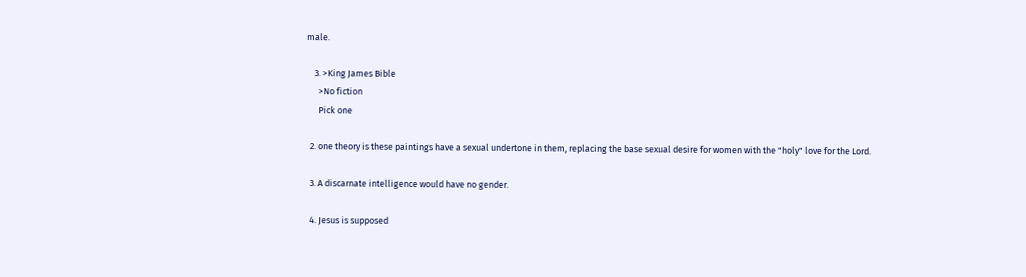male.

    3. >King James Bible
      >No fiction
      Pick one

  2. one theory is these paintings have a sexual undertone in them, replacing the base sexual desire for women with the "holy" love for the Lord.

  3. A discarnate intelligence would have no gender.

  4. Jesus is supposed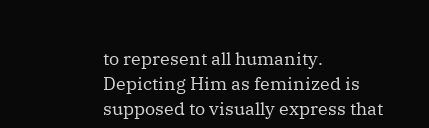to represent all humanity. Depicting Him as feminized is supposed to visually express that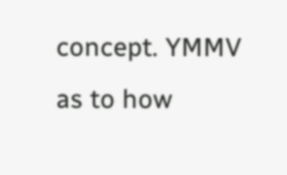concept. YMMV as to how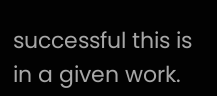successful this is in a given work.